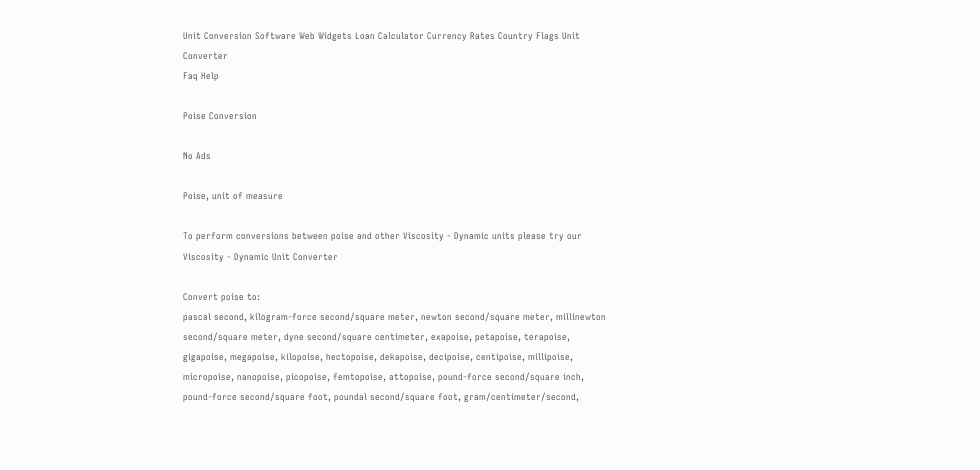Unit Conversion Software Web Widgets Loan Calculator Currency Rates Country Flags Unit Converter
Faq Help

Poise Conversion

No Ads

Poise, unit of measure

To perform conversions between poise and other Viscosity - Dynamic units please try our Viscosity - Dynamic Unit Converter

Convert poise to:
pascal second, kilogram-force second/square meter, newton second/square meter, millinewton second/square meter, dyne second/square centimeter, exapoise, petapoise, terapoise, gigapoise, megapoise, kilopoise, hectopoise, dekapoise, decipoise, centipoise, millipoise, micropoise, nanopoise, picopoise, femtopoise, attopoise, pound-force second/square inch, pound-force second/square foot, poundal second/square foot, gram/centimeter/second,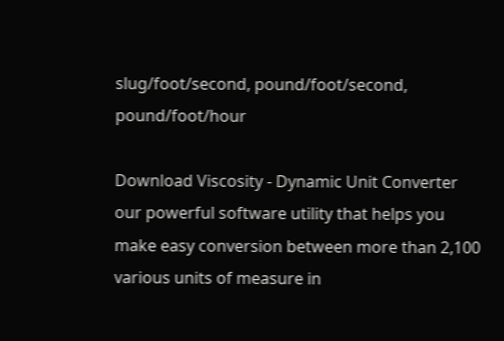slug/foot/second, pound/foot/second, pound/foot/hour

Download Viscosity - Dynamic Unit Converter
our powerful software utility that helps you make easy conversion between more than 2,100 various units of measure in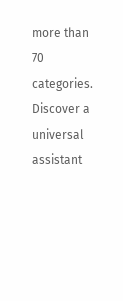more than 70 categories. Discover a universal assistant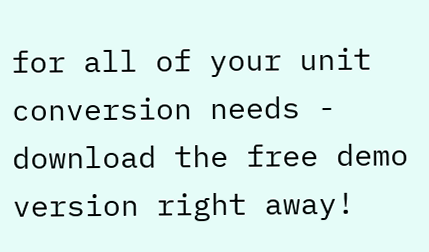for all of your unit conversion needs - download the free demo version right away!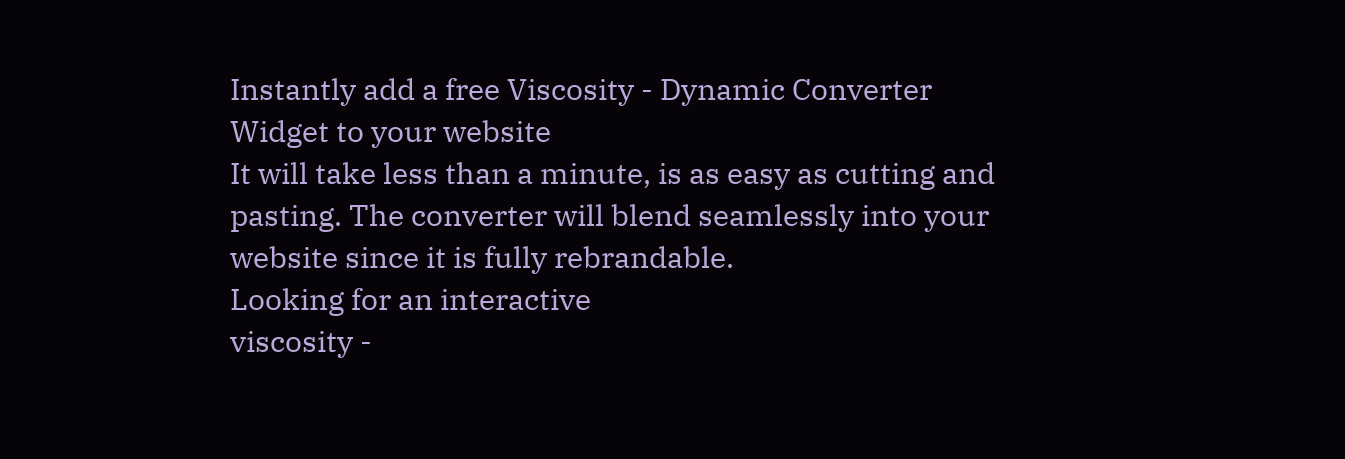Instantly add a free Viscosity - Dynamic Converter Widget to your website
It will take less than a minute, is as easy as cutting and pasting. The converter will blend seamlessly into your website since it is fully rebrandable.
Looking for an interactive
viscosity -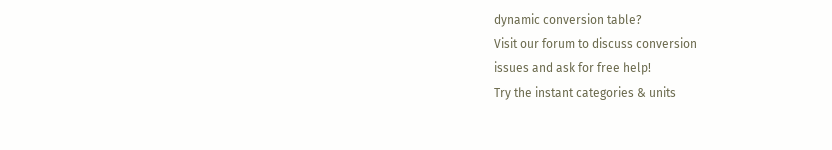dynamic conversion table?
Visit our forum to discuss conversion
issues and ask for free help!
Try the instant categories & units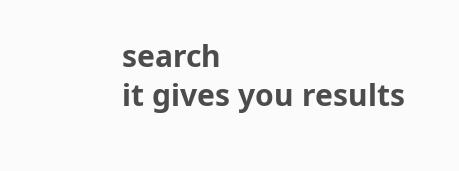search
it gives you results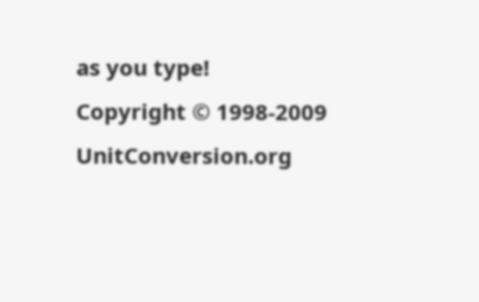as you type!
Copyright © 1998-2009 UnitConversion.org